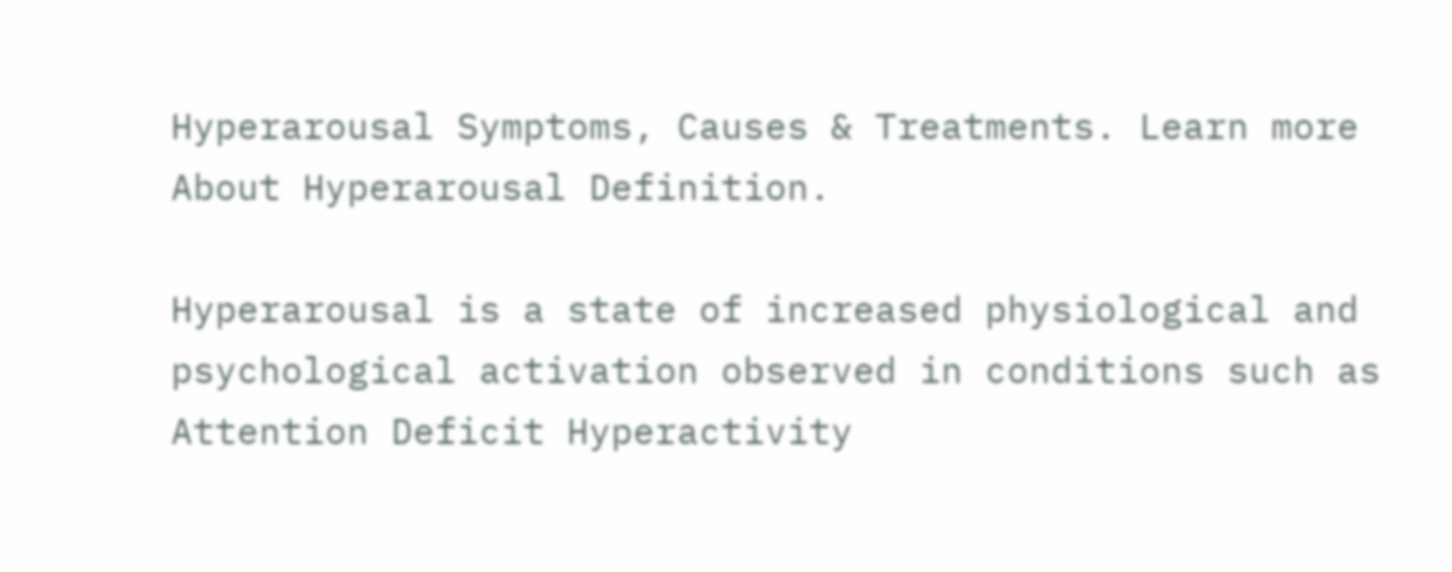Hyperarousal Symptoms, Causes & Treatments. Learn more About Hyperarousal Definition.

Hyperarousal is a state of increased physiological and psychological activation observed in conditions such as Attention Deficit Hyperactivity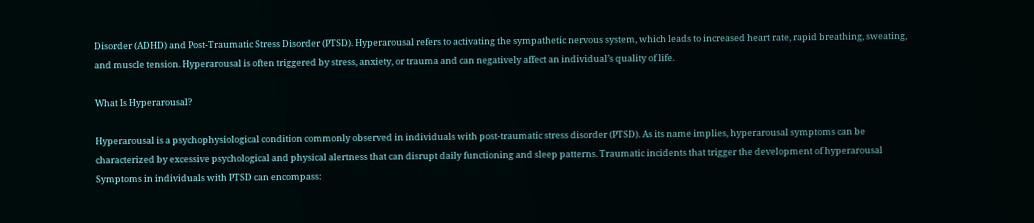Disorder (ADHD) and Post-Traumatic Stress Disorder (PTSD). Hyperarousal refers to activating the sympathetic nervous system, which leads to increased heart rate, rapid breathing, sweating, and muscle tension. Hyperarousal is often triggered by stress, anxiety, or trauma and can negatively affect an individual’s quality of life.

What Is Hyperarousal?

Hyperarousal is a psychophysiological condition commonly observed in individuals with post-traumatic stress disorder (PTSD). As its name implies, hyperarousal symptoms can be characterized by excessive psychological and physical alertness that can disrupt daily functioning and sleep patterns. Traumatic incidents that trigger the development of hyperarousal Symptoms in individuals with PTSD can encompass: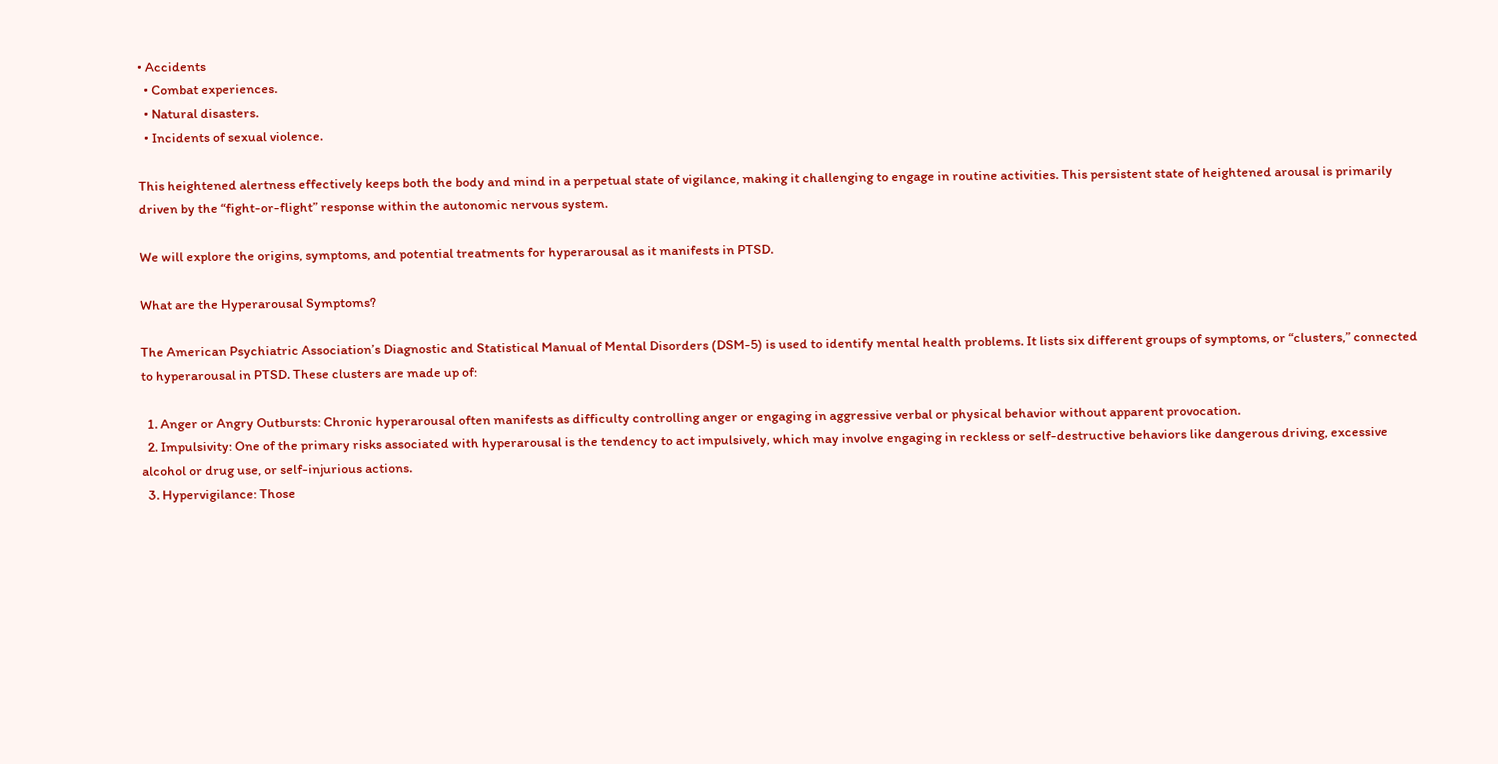• Accidents
  • Combat experiences.
  • Natural disasters.
  • Incidents of sexual violence.

This heightened alertness effectively keeps both the body and mind in a perpetual state of vigilance, making it challenging to engage in routine activities. This persistent state of heightened arousal is primarily driven by the “fight-or-flight” response within the autonomic nervous system.

We will explore the origins, symptoms, and potential treatments for hyperarousal as it manifests in PTSD.

What are the Hyperarousal Symptoms?

The American Psychiatric Association’s Diagnostic and Statistical Manual of Mental Disorders (DSM-5) is used to identify mental health problems. It lists six different groups of symptoms, or “clusters,” connected to hyperarousal in PTSD. These clusters are made up of:

  1. Anger or Angry Outbursts: Chronic hyperarousal often manifests as difficulty controlling anger or engaging in aggressive verbal or physical behavior without apparent provocation.
  2. Impulsivity: One of the primary risks associated with hyperarousal is the tendency to act impulsively, which may involve engaging in reckless or self-destructive behaviors like dangerous driving, excessive alcohol or drug use, or self-injurious actions.
  3. Hypervigilance: Those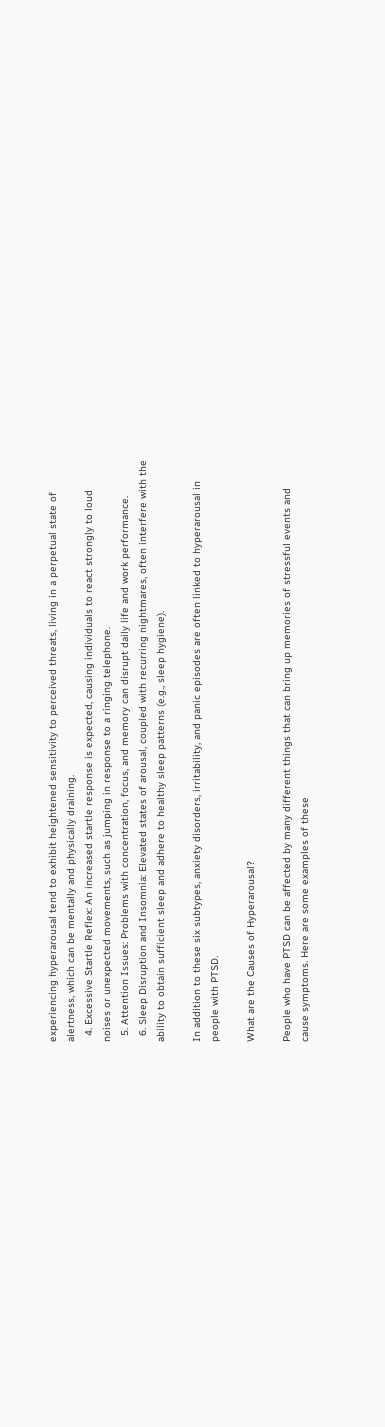experiencing hyperarousal tend to exhibit heightened sensitivity to perceived threats, living in a perpetual state of alertness, which can be mentally and physically draining.
  4. Excessive Startle Reflex: An increased startle response is expected, causing individuals to react strongly to loud noises or unexpected movements, such as jumping in response to a ringing telephone.
  5. Attention Issues: Problems with concentration, focus, and memory can disrupt daily life and work performance.
  6. Sleep Disruption and Insomnia: Elevated states of arousal, coupled with recurring nightmares, often interfere with the ability to obtain sufficient sleep and adhere to healthy sleep patterns (e.g., sleep hygiene).

In addition to these six subtypes, anxiety disorders, irritability, and panic episodes are often linked to hyperarousal in people with PTSD.

What are the Causes of Hyperarousal?

People who have PTSD can be affected by many different things that can bring up memories of stressful events and cause symptoms. Here are some examples of these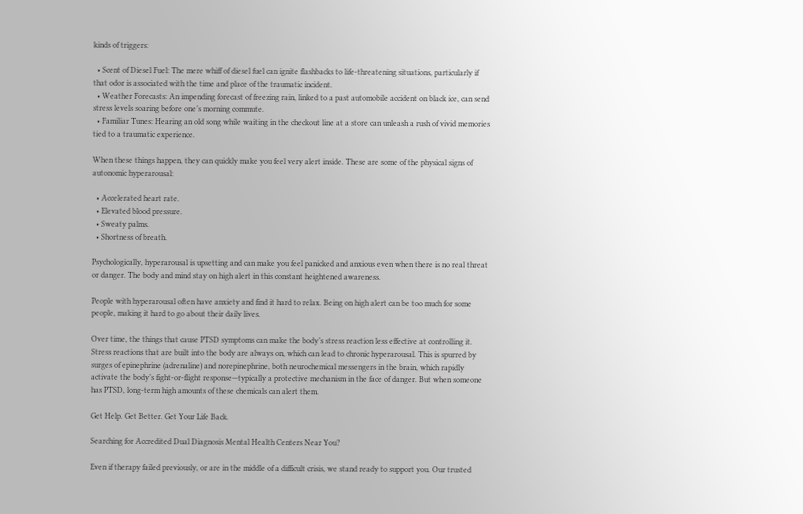kinds of triggers:

  • Scent of Diesel Fuel: The mere whiff of diesel fuel can ignite flashbacks to life-threatening situations, particularly if that odor is associated with the time and place of the traumatic incident.
  • Weather Forecasts: An impending forecast of freezing rain, linked to a past automobile accident on black ice, can send stress levels soaring before one’s morning commute.
  • Familiar Tunes: Hearing an old song while waiting in the checkout line at a store can unleash a rush of vivid memories tied to a traumatic experience.

When these things happen, they can quickly make you feel very alert inside. These are some of the physical signs of autonomic hyperarousal:

  • Accelerated heart rate.
  • Elevated blood pressure.
  • Sweaty palms.
  • Shortness of breath.

Psychologically, hyperarousal is upsetting and can make you feel panicked and anxious even when there is no real threat or danger. The body and mind stay on high alert in this constant heightened awareness.

People with hyperarousal often have anxiety and find it hard to relax. Being on high alert can be too much for some people, making it hard to go about their daily lives.

Over time, the things that cause PTSD symptoms can make the body’s stress reaction less effective at controlling it. Stress reactions that are built into the body are always on, which can lead to chronic hyperarousal. This is spurred by surges of epinephrine (adrenaline) and norepinephrine, both neurochemical messengers in the brain, which rapidly activate the body’s fight-or-flight response—typically a protective mechanism in the face of danger. But when someone has PTSD, long-term high amounts of these chemicals can alert them.

Get Help. Get Better. Get Your Life Back.

Searching for Accredited Dual Diagnosis Mental Health Centers Near You?

Even if therapy failed previously, or are in the middle of a difficult crisis, we stand ready to support you. Our trusted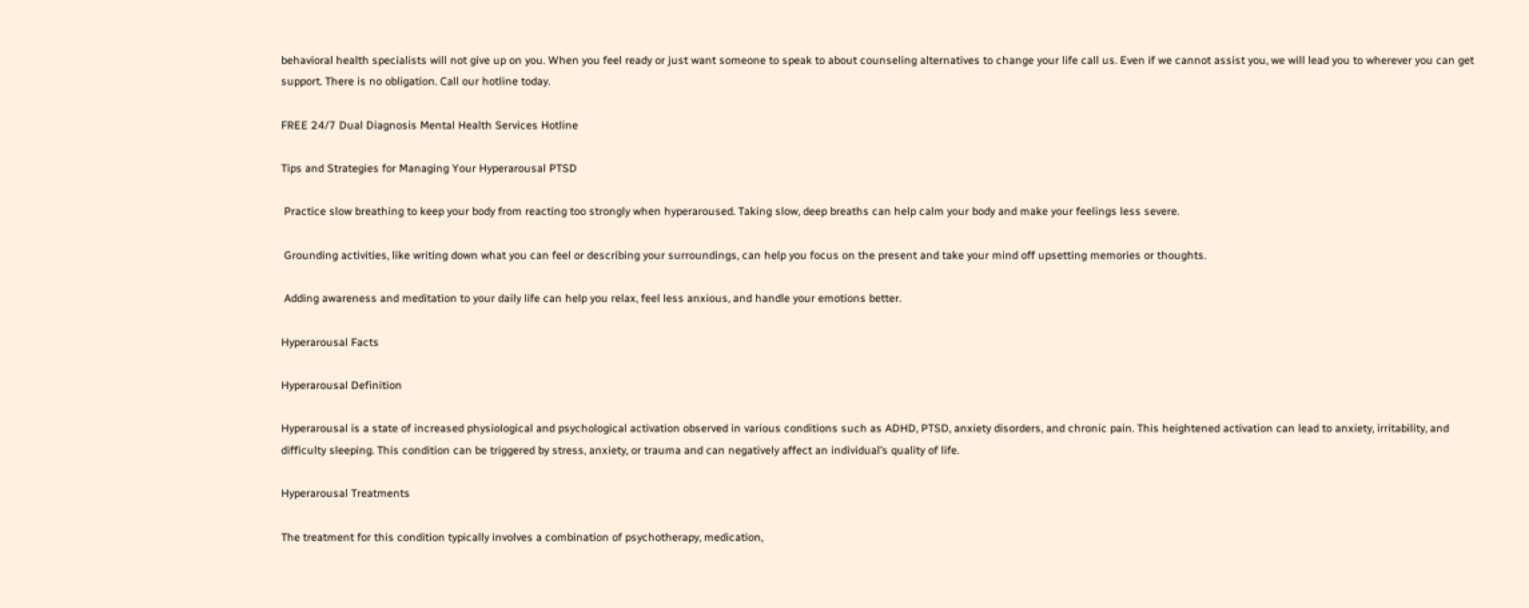behavioral health specialists will not give up on you. When you feel ready or just want someone to speak to about counseling alternatives to change your life call us. Even if we cannot assist you, we will lead you to wherever you can get support. There is no obligation. Call our hotline today.

FREE 24/7 Dual Diagnosis Mental Health Services Hotline

Tips and Strategies for Managing Your Hyperarousal PTSD

 Practice slow breathing to keep your body from reacting too strongly when hyperaroused. Taking slow, deep breaths can help calm your body and make your feelings less severe.

 Grounding activities, like writing down what you can feel or describing your surroundings, can help you focus on the present and take your mind off upsetting memories or thoughts.

 Adding awareness and meditation to your daily life can help you relax, feel less anxious, and handle your emotions better.

Hyperarousal Facts

Hyperarousal Definition

Hyperarousal is a state of increased physiological and psychological activation observed in various conditions such as ADHD, PTSD, anxiety disorders, and chronic pain. This heightened activation can lead to anxiety, irritability, and difficulty sleeping. This condition can be triggered by stress, anxiety, or trauma and can negatively affect an individual’s quality of life.

Hyperarousal Treatments

The treatment for this condition typically involves a combination of psychotherapy, medication,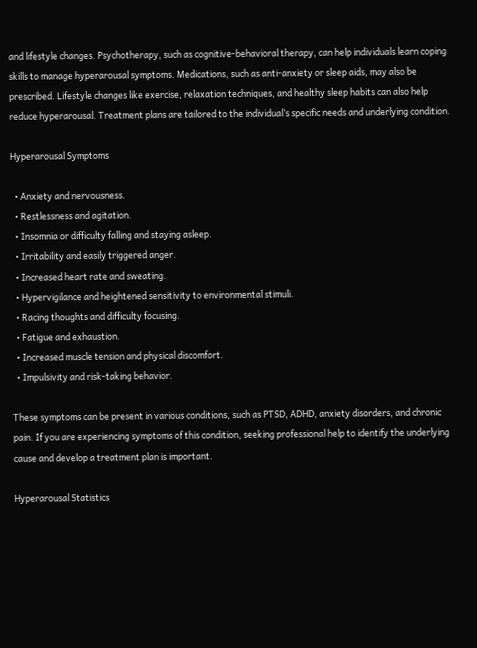and lifestyle changes. Psychotherapy, such as cognitive-behavioral therapy, can help individuals learn coping skills to manage hyperarousal symptoms. Medications, such as anti-anxiety or sleep aids, may also be prescribed. Lifestyle changes like exercise, relaxation techniques, and healthy sleep habits can also help reduce hyperarousal. Treatment plans are tailored to the individual’s specific needs and underlying condition.

Hyperarousal Symptoms

  • Anxiety and nervousness.
  • Restlessness and agitation.
  • Insomnia or difficulty falling and staying asleep.
  • Irritability and easily triggered anger.
  • Increased heart rate and sweating.
  • Hypervigilance and heightened sensitivity to environmental stimuli.
  • Racing thoughts and difficulty focusing.
  • Fatigue and exhaustion.
  • Increased muscle tension and physical discomfort.
  • Impulsivity and risk-taking behavior.

These symptoms can be present in various conditions, such as PTSD, ADHD, anxiety disorders, and chronic pain. If you are experiencing symptoms of this condition, seeking professional help to identify the underlying cause and develop a treatment plan is important.

Hyperarousal Statistics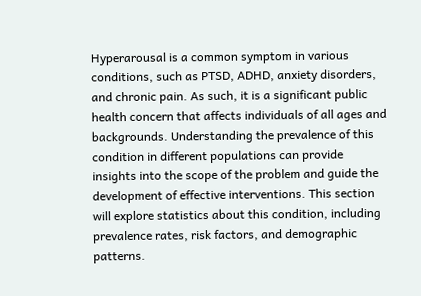Hyperarousal is a common symptom in various conditions, such as PTSD, ADHD, anxiety disorders, and chronic pain. As such, it is a significant public health concern that affects individuals of all ages and backgrounds. Understanding the prevalence of this condition in different populations can provide insights into the scope of the problem and guide the development of effective interventions. This section will explore statistics about this condition, including prevalence rates, risk factors, and demographic patterns.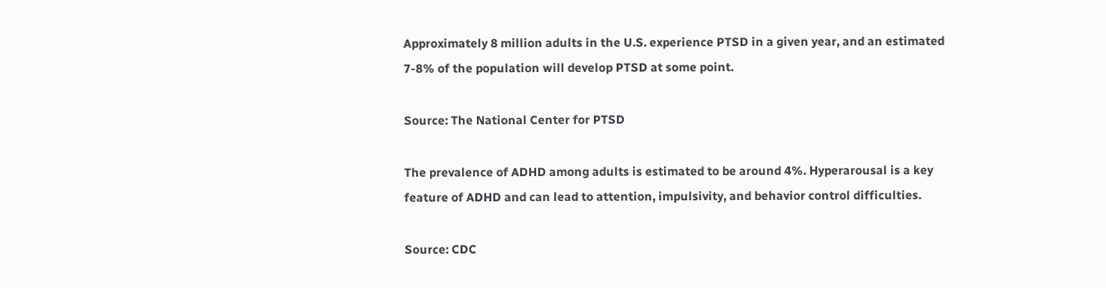Approximately 8 million adults in the U.S. experience PTSD in a given year, and an estimated 7-8% of the population will develop PTSD at some point.

Source: The National Center for PTSD

The prevalence of ADHD among adults is estimated to be around 4%. Hyperarousal is a key feature of ADHD and can lead to attention, impulsivity, and behavior control difficulties.

Source: CDC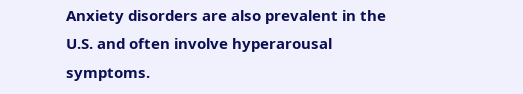Anxiety disorders are also prevalent in the U.S. and often involve hyperarousal symptoms.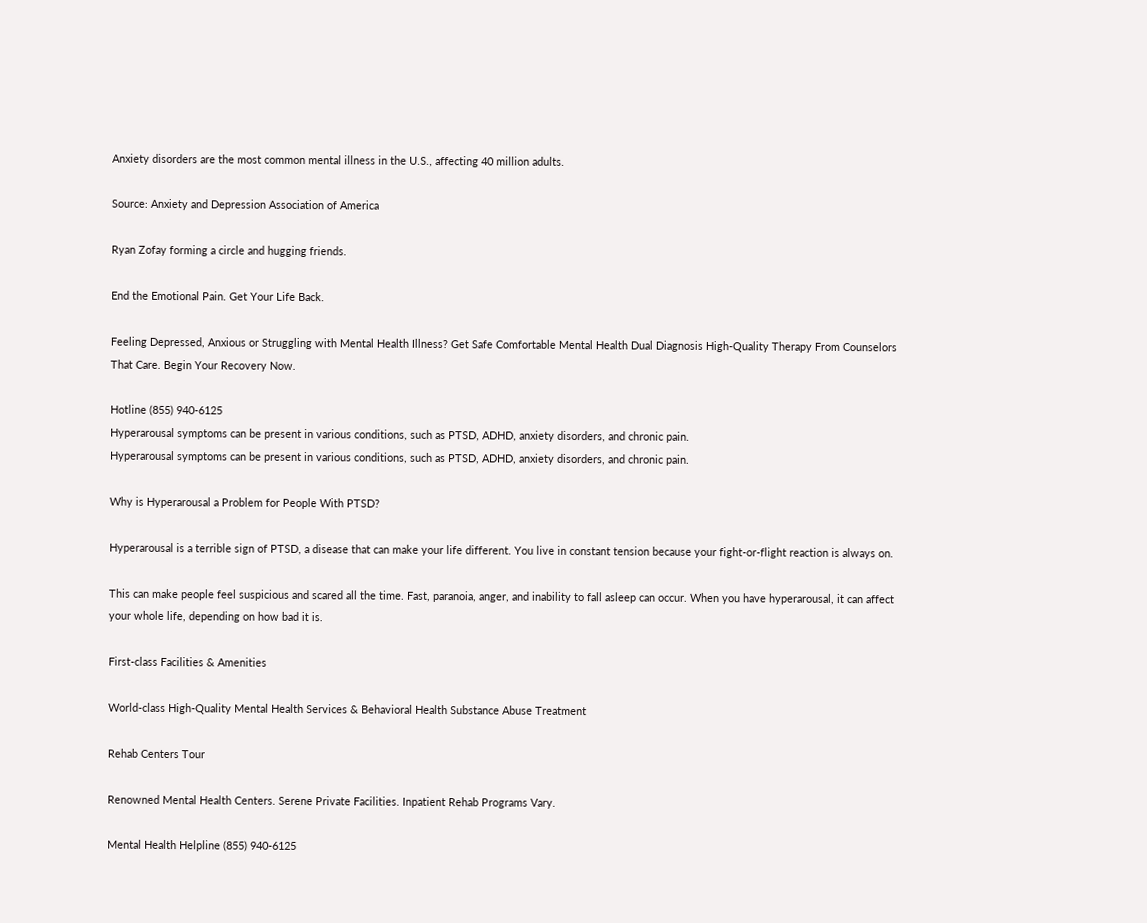Anxiety disorders are the most common mental illness in the U.S., affecting 40 million adults.

Source: Anxiety and Depression Association of America

Ryan Zofay forming a circle and hugging friends.

End the Emotional Pain. Get Your Life Back.

Feeling Depressed, Anxious or Struggling with Mental Health Illness? Get Safe Comfortable Mental Health Dual Diagnosis High-Quality Therapy From Counselors That Care. Begin Your Recovery Now.

Hotline (855) 940-6125
Hyperarousal symptoms can be present in various conditions, such as PTSD, ADHD, anxiety disorders, and chronic pain.
Hyperarousal symptoms can be present in various conditions, such as PTSD, ADHD, anxiety disorders, and chronic pain.

Why is Hyperarousal a Problem for People With PTSD?

Hyperarousal is a terrible sign of PTSD, a disease that can make your life different. You live in constant tension because your fight-or-flight reaction is always on.

This can make people feel suspicious and scared all the time. Fast, paranoia, anger, and inability to fall asleep can occur. When you have hyperarousal, it can affect your whole life, depending on how bad it is.

First-class Facilities & Amenities

World-class High-Quality Mental Health Services & Behavioral Health Substance Abuse Treatment

Rehab Centers Tour

Renowned Mental Health Centers. Serene Private Facilities. Inpatient Rehab Programs Vary.

Mental Health Helpline (855) 940-6125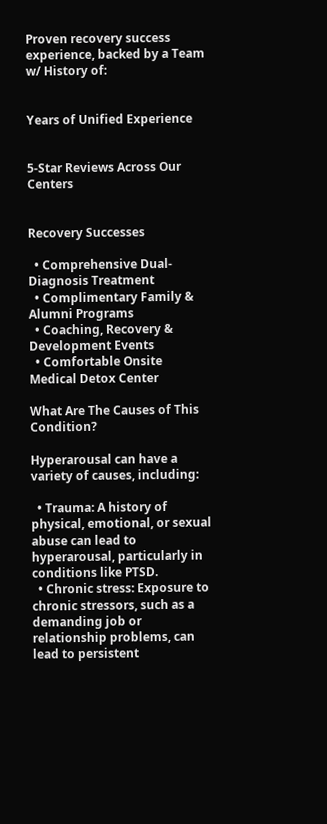Proven recovery success experience, backed by a Team w/ History of:


Years of Unified Experience


5-Star Reviews Across Our Centers


Recovery Successes

  • Comprehensive Dual-Diagnosis Treatment
  • Complimentary Family & Alumni Programs
  • Coaching, Recovery & Development Events
  • Comfortable Onsite Medical Detox Center

What Are The Causes of This Condition?

Hyperarousal can have a variety of causes, including:

  • Trauma: A history of physical, emotional, or sexual abuse can lead to hyperarousal, particularly in conditions like PTSD.
  • Chronic stress: Exposure to chronic stressors, such as a demanding job or relationship problems, can lead to persistent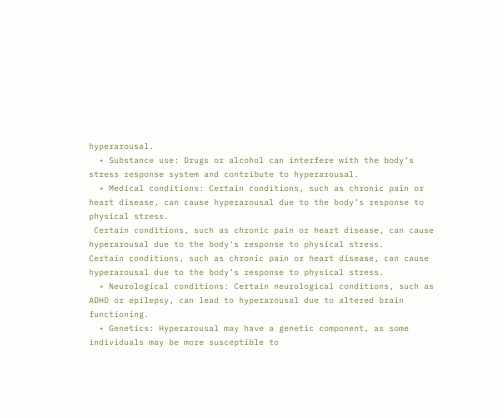hyperarousal.
  • Substance use: Drugs or alcohol can interfere with the body’s stress response system and contribute to hyperarousal.
  • Medical conditions: Certain conditions, such as chronic pain or heart disease, can cause hyperarousal due to the body’s response to physical stress.
 Certain conditions, such as chronic pain or heart disease, can cause hyperarousal due to the body's response to physical stress.
Certain conditions, such as chronic pain or heart disease, can cause hyperarousal due to the body’s response to physical stress.
  • Neurological conditions: Certain neurological conditions, such as ADHD or epilepsy, can lead to hyperarousal due to altered brain functioning.
  • Genetics: Hyperarousal may have a genetic component, as some individuals may be more susceptible to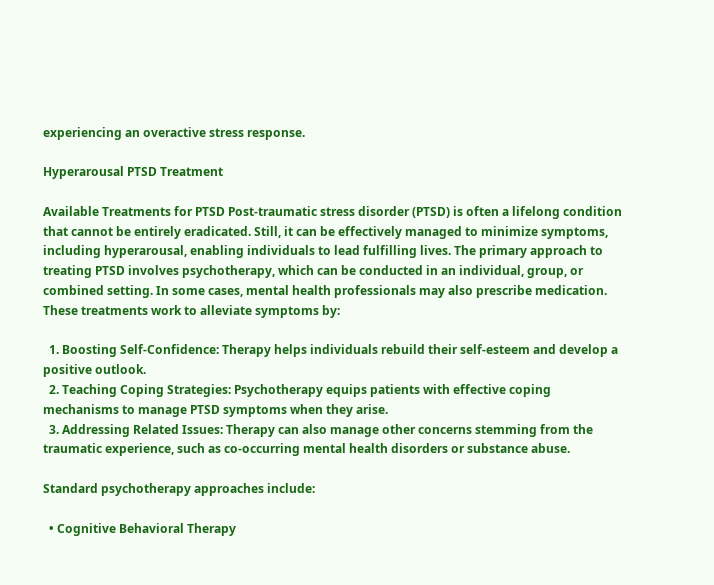experiencing an overactive stress response.

Hyperarousal PTSD Treatment

Available Treatments for PTSD Post-traumatic stress disorder (PTSD) is often a lifelong condition that cannot be entirely eradicated. Still, it can be effectively managed to minimize symptoms, including hyperarousal, enabling individuals to lead fulfilling lives. The primary approach to treating PTSD involves psychotherapy, which can be conducted in an individual, group, or combined setting. In some cases, mental health professionals may also prescribe medication. These treatments work to alleviate symptoms by:

  1. Boosting Self-Confidence: Therapy helps individuals rebuild their self-esteem and develop a positive outlook.
  2. Teaching Coping Strategies: Psychotherapy equips patients with effective coping mechanisms to manage PTSD symptoms when they arise.
  3. Addressing Related Issues: Therapy can also manage other concerns stemming from the traumatic experience, such as co-occurring mental health disorders or substance abuse.

Standard psychotherapy approaches include:

  • Cognitive Behavioral Therapy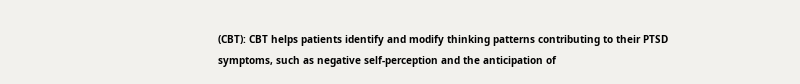(CBT): CBT helps patients identify and modify thinking patterns contributing to their PTSD symptoms, such as negative self-perception and the anticipation of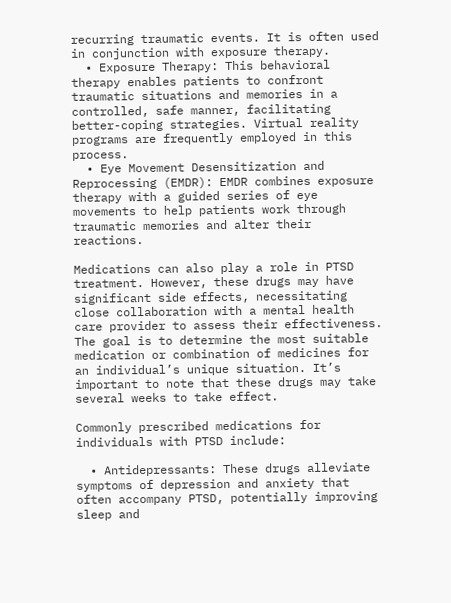recurring traumatic events. It is often used in conjunction with exposure therapy.
  • Exposure Therapy: This behavioral therapy enables patients to confront traumatic situations and memories in a controlled, safe manner, facilitating better-coping strategies. Virtual reality programs are frequently employed in this process.
  • Eye Movement Desensitization and Reprocessing (EMDR): EMDR combines exposure therapy with a guided series of eye movements to help patients work through traumatic memories and alter their reactions.

Medications can also play a role in PTSD treatment. However, these drugs may have significant side effects, necessitating close collaboration with a mental health care provider to assess their effectiveness. The goal is to determine the most suitable medication or combination of medicines for an individual’s unique situation. It’s important to note that these drugs may take several weeks to take effect.

Commonly prescribed medications for individuals with PTSD include:

  • Antidepressants: These drugs alleviate symptoms of depression and anxiety that often accompany PTSD, potentially improving sleep and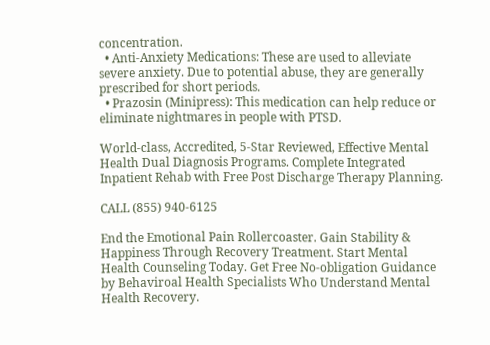concentration.
  • Anti-Anxiety Medications: These are used to alleviate severe anxiety. Due to potential abuse, they are generally prescribed for short periods.
  • Prazosin (Minipress): This medication can help reduce or eliminate nightmares in people with PTSD.

World-class, Accredited, 5-Star Reviewed, Effective Mental Health Dual Diagnosis Programs. Complete Integrated Inpatient Rehab with Free Post Discharge Therapy Planning.

CALL (855) 940-6125

End the Emotional Pain Rollercoaster. Gain Stability & Happiness Through Recovery Treatment. Start Mental Health Counseling Today. Get Free No-obligation Guidance by Behaviroal Health Specialists Who Understand Mental Health Recovery.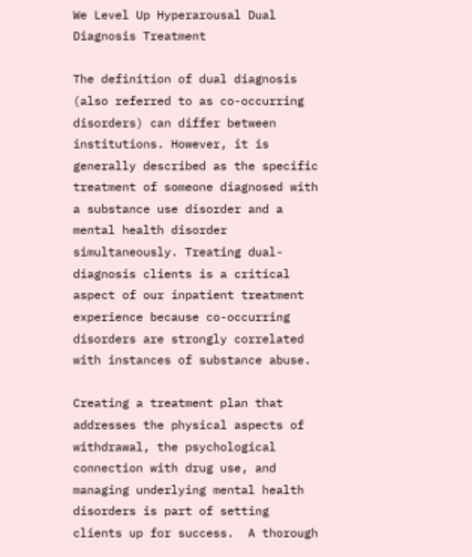We Level Up Hyperarousal Dual Diagnosis Treatment

The definition of dual diagnosis (also referred to as co-occurring disorders) can differ between institutions. However, it is generally described as the specific treatment of someone diagnosed with a substance use disorder and a mental health disorder simultaneously. Treating dual-diagnosis clients is a critical aspect of our inpatient treatment experience because co-occurring disorders are strongly correlated with instances of substance abuse.

Creating a treatment plan that addresses the physical aspects of withdrawal, the psychological connection with drug use, and managing underlying mental health disorders is part of setting clients up for success.  A thorough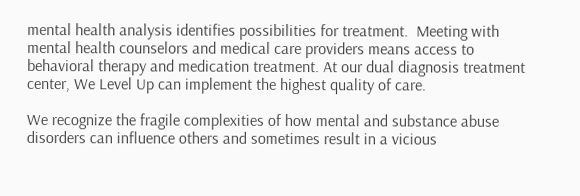mental health analysis identifies possibilities for treatment.  Meeting with mental health counselors and medical care providers means access to behavioral therapy and medication treatment. At our dual diagnosis treatment center, We Level Up can implement the highest quality of care.

We recognize the fragile complexities of how mental and substance abuse disorders can influence others and sometimes result in a vicious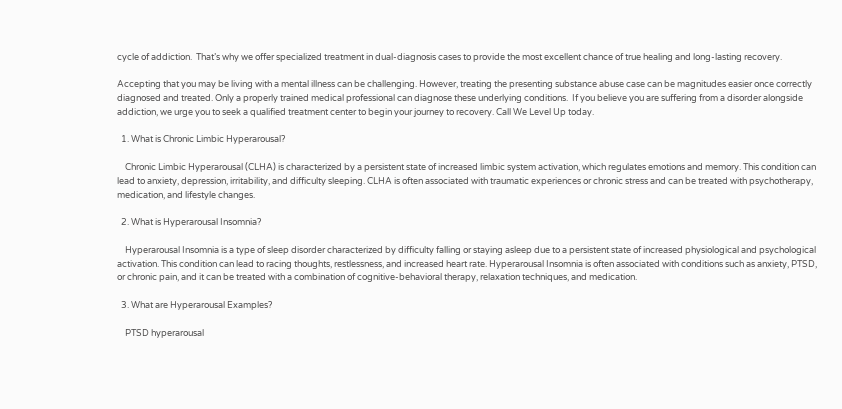cycle of addiction.  That’s why we offer specialized treatment in dual-diagnosis cases to provide the most excellent chance of true healing and long-lasting recovery.

Accepting that you may be living with a mental illness can be challenging. However, treating the presenting substance abuse case can be magnitudes easier once correctly diagnosed and treated. Only a properly trained medical professional can diagnose these underlying conditions.  If you believe you are suffering from a disorder alongside addiction, we urge you to seek a qualified treatment center to begin your journey to recovery. Call We Level Up today.

  1. What is Chronic Limbic Hyperarousal?

    Chronic Limbic Hyperarousal (CLHA) is characterized by a persistent state of increased limbic system activation, which regulates emotions and memory. This condition can lead to anxiety, depression, irritability, and difficulty sleeping. CLHA is often associated with traumatic experiences or chronic stress and can be treated with psychotherapy, medication, and lifestyle changes.

  2. What is Hyperarousal Insomnia?

    Hyperarousal Insomnia is a type of sleep disorder characterized by difficulty falling or staying asleep due to a persistent state of increased physiological and psychological activation. This condition can lead to racing thoughts, restlessness, and increased heart rate. Hyperarousal Insomnia is often associated with conditions such as anxiety, PTSD, or chronic pain, and it can be treated with a combination of cognitive-behavioral therapy, relaxation techniques, and medication.

  3. What are Hyperarousal Examples?

    PTSD hyperarousal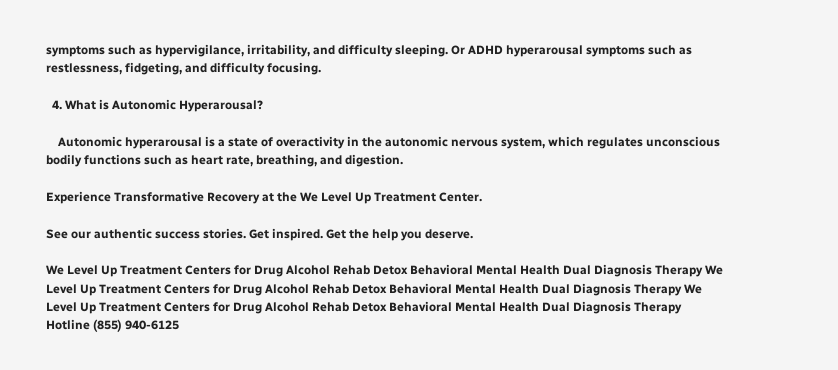symptoms such as hypervigilance, irritability, and difficulty sleeping. Or ADHD hyperarousal symptoms such as restlessness, fidgeting, and difficulty focusing.

  4. What is Autonomic Hyperarousal?

    Autonomic hyperarousal is a state of overactivity in the autonomic nervous system, which regulates unconscious bodily functions such as heart rate, breathing, and digestion.

Experience Transformative Recovery at the We Level Up Treatment Center.

See our authentic success stories. Get inspired. Get the help you deserve.

We Level Up Treatment Centers for Drug Alcohol Rehab Detox Behavioral Mental Health Dual Diagnosis Therapy We Level Up Treatment Centers for Drug Alcohol Rehab Detox Behavioral Mental Health Dual Diagnosis Therapy We Level Up Treatment Centers for Drug Alcohol Rehab Detox Behavioral Mental Health Dual Diagnosis Therapy
Hotline (855) 940-6125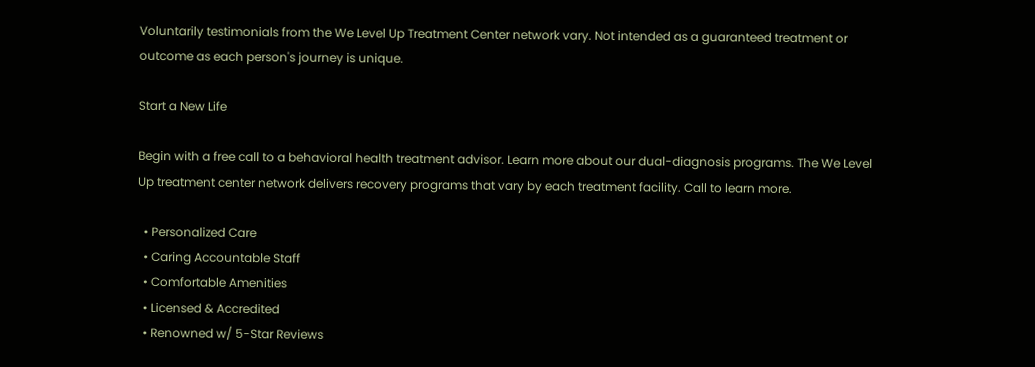Voluntarily testimonials from the We Level Up Treatment Center network vary. Not intended as a guaranteed treatment or outcome as each person's journey is unique.

Start a New Life

Begin with a free call to a behavioral health treatment advisor. Learn more about our dual-diagnosis programs. The We Level Up treatment center network delivers recovery programs that vary by each treatment facility. Call to learn more.

  • Personalized Care
  • Caring Accountable Staff
  • Comfortable Amenities
  • Licensed & Accredited
  • Renowned w/ 5-Star Reviews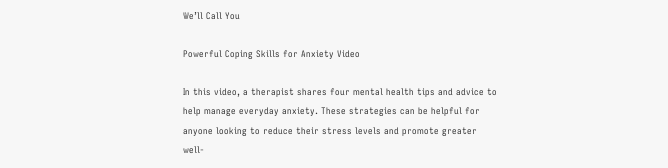We’ll Call You

Powerful Coping Skills for Anxiety Video

In this video, a therapist shares four mental health tips and advice to help manage everyday anxiety. These strategies can be helpful for anyone looking to reduce their stress levels and promote greater well-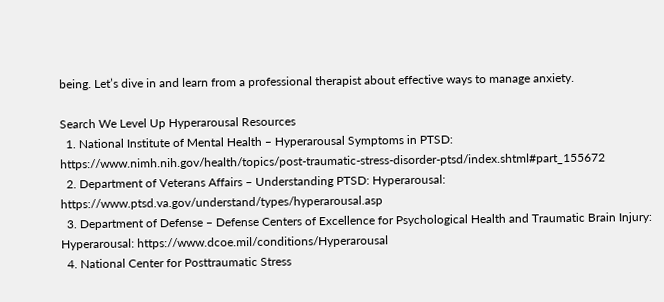being. Let’s dive in and learn from a professional therapist about effective ways to manage anxiety.

Search We Level Up Hyperarousal Resources
  1. National Institute of Mental Health – Hyperarousal Symptoms in PTSD: https://www.nimh.nih.gov/health/topics/post-traumatic-stress-disorder-ptsd/index.shtml#part_155672
  2. Department of Veterans Affairs – Understanding PTSD: Hyperarousal: https://www.ptsd.va.gov/understand/types/hyperarousal.asp
  3. Department of Defense – Defense Centers of Excellence for Psychological Health and Traumatic Brain Injury: Hyperarousal: https://www.dcoe.mil/conditions/Hyperarousal
  4. National Center for Posttraumatic Stress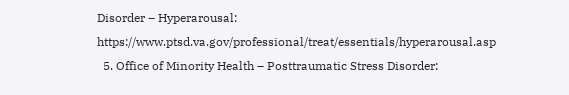Disorder – Hyperarousal: https://www.ptsd.va.gov/professional/treat/essentials/hyperarousal.asp
  5. Office of Minority Health – Posttraumatic Stress Disorder: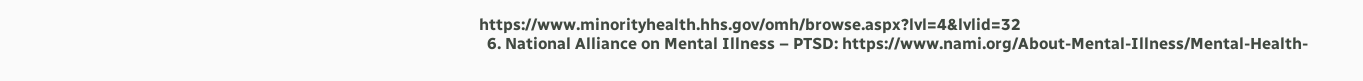https://www.minorityhealth.hhs.gov/omh/browse.aspx?lvl=4&lvlid=32
  6. National Alliance on Mental Illness – PTSD: https://www.nami.org/About-Mental-Illness/Mental-Health-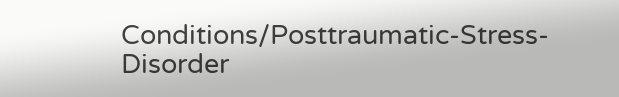Conditions/Posttraumatic-Stress-Disorder